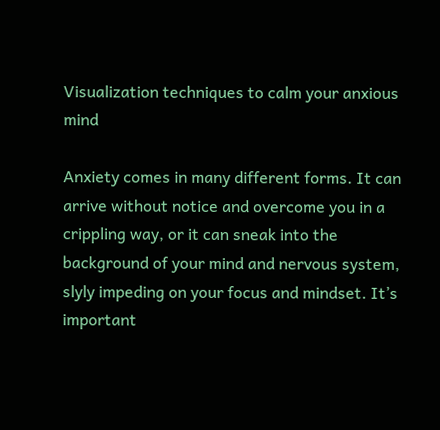Visualization techniques to calm your anxious mind

Anxiety comes in many different forms. It can arrive without notice and overcome you in a crippling way, or it can sneak into the background of your mind and nervous system, slyly impeding on your focus and mindset. It’s important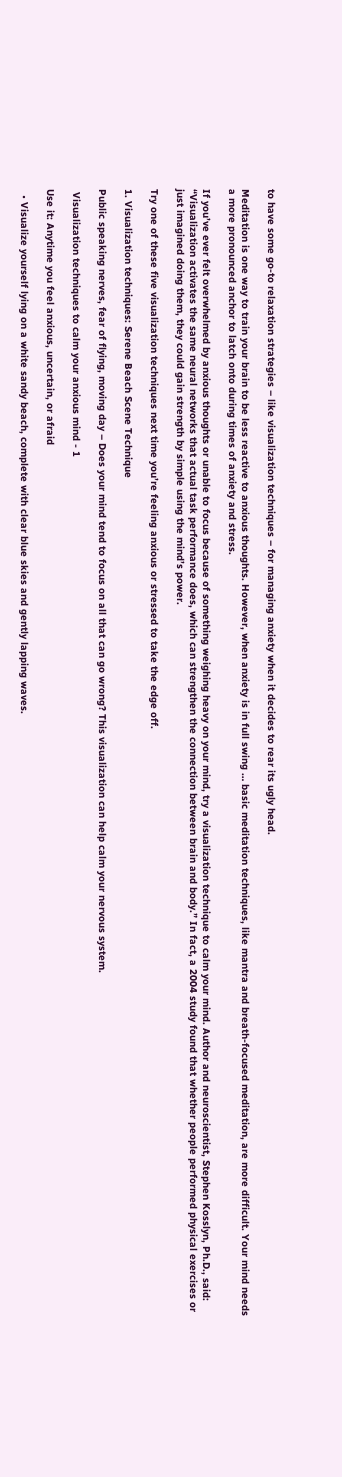to have some go-to relaxation strategies – like visualization techniques – for managing anxiety when it decides to rear its ugly head.

Meditation is one way to train your brain to be less reactive to anxious thoughts. However, when anxiety is in full swing … basic meditation techniques, like mantra and breath-focused meditation, are more difficult. Your mind needs a more pronounced anchor to latch onto during times of anxiety and stress.

If you’ve ever felt overwhelmed by anxious thoughts or unable to focus because of something weighing heavy on your mind, try a visualization technique to calm your mind. Author and neuroscientist, Stephen Kosslyn, Ph.D., said: “Visualization activates the same neural networks that actual task performance does, which can strengthen the connection between brain and body.” In fact, a 2004 study found that whether people performed physical exercises or just imagined doing them, they could gain strength by simple using the mind’s power.

Try one of these five visualization techniques next time you’re feeling anxious or stressed to take the edge off.

1. Visualization techniques: Serene Beach Scene Technique

Public speaking nerves, fear of flying, moving day – Does your mind tend to focus on all that can go wrong? This visualization can help calm your nervous system.

 Visualization techniques to calm your anxious mind - 1

Use it: Anytime you feel anxious, uncertain, or afraid

  • Visualize yourself lying on a white sandy beach, complete with clear blue skies and gently lapping waves.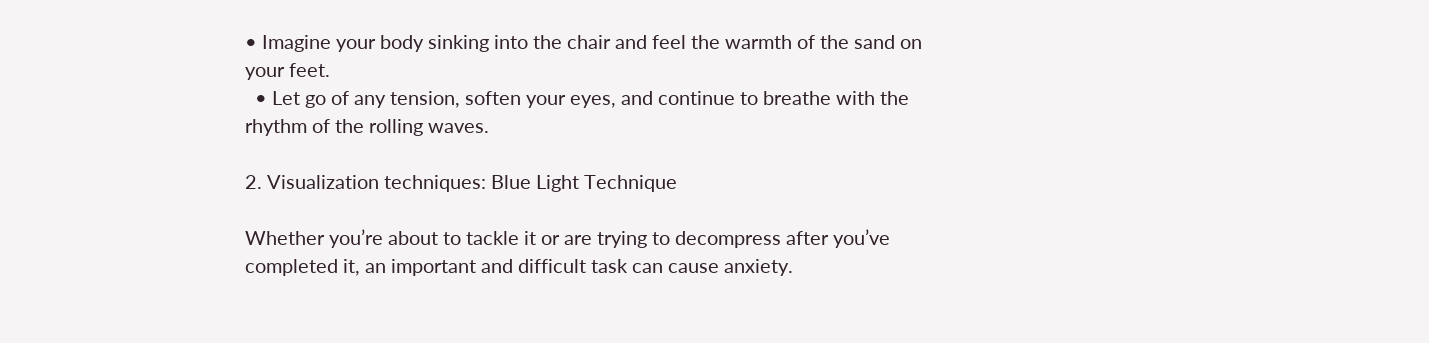• Imagine your body sinking into the chair and feel the warmth of the sand on your feet.
  • Let go of any tension, soften your eyes, and continue to breathe with the rhythm of the rolling waves.

2. Visualization techniques: Blue Light Technique

Whether you’re about to tackle it or are trying to decompress after you’ve completed it, an important and difficult task can cause anxiety.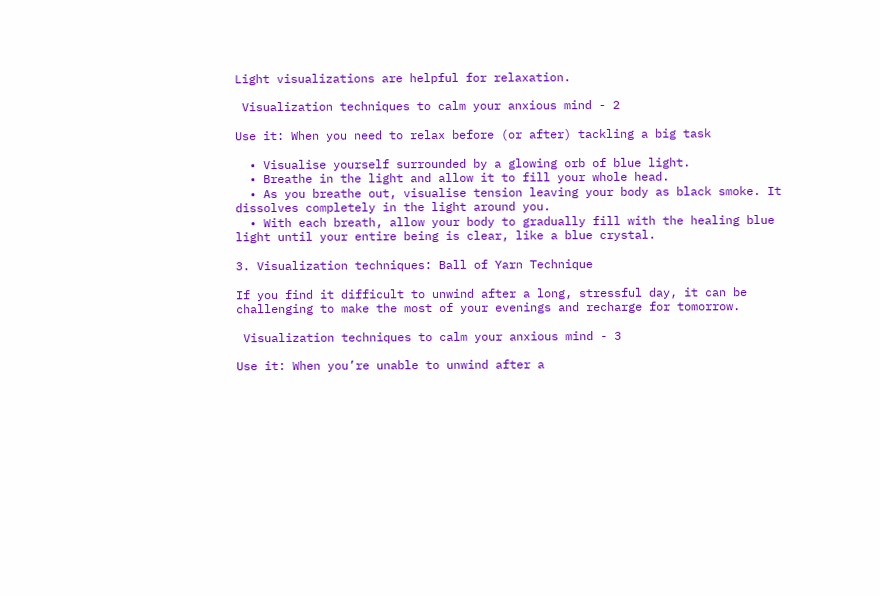Light visualizations are helpful for relaxation.

 Visualization techniques to calm your anxious mind - 2

Use it: When you need to relax before (or after) tackling a big task

  • Visualise yourself surrounded by a glowing orb of blue light.
  • Breathe in the light and allow it to fill your whole head.
  • As you breathe out, visualise tension leaving your body as black smoke. It dissolves completely in the light around you.
  • With each breath, allow your body to gradually fill with the healing blue light until your entire being is clear, like a blue crystal.

3. Visualization techniques: Ball of Yarn Technique

If you find it difficult to unwind after a long, stressful day, it can be challenging to make the most of your evenings and recharge for tomorrow.

 Visualization techniques to calm your anxious mind - 3

Use it: When you’re unable to unwind after a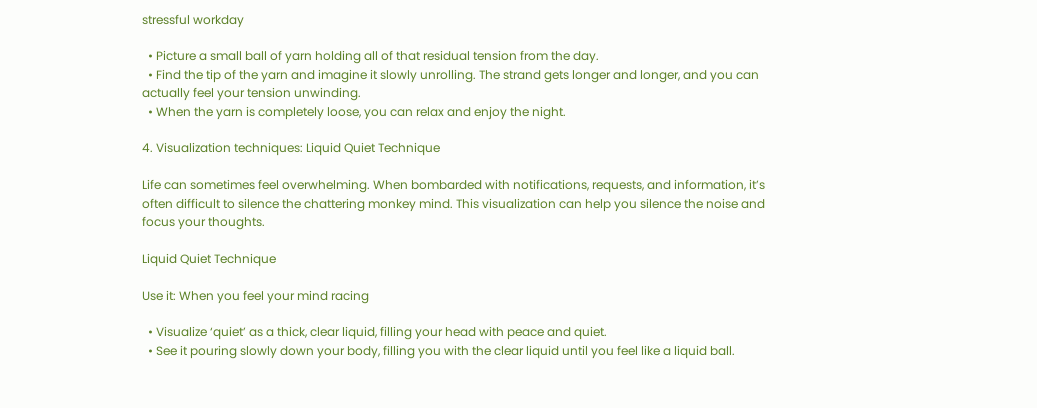stressful workday

  • Picture a small ball of yarn holding all of that residual tension from the day.
  • Find the tip of the yarn and imagine it slowly unrolling. The strand gets longer and longer, and you can actually feel your tension unwinding.
  • When the yarn is completely loose, you can relax and enjoy the night.

4. Visualization techniques: Liquid Quiet Technique

Life can sometimes feel overwhelming. When bombarded with notifications, requests, and information, it’s often difficult to silence the chattering monkey mind. This visualization can help you silence the noise and focus your thoughts.

Liquid Quiet Technique

Use it: When you feel your mind racing

  • Visualize ‘quiet’ as a thick, clear liquid, filling your head with peace and quiet.
  • See it pouring slowly down your body, filling you with the clear liquid until you feel like a liquid ball.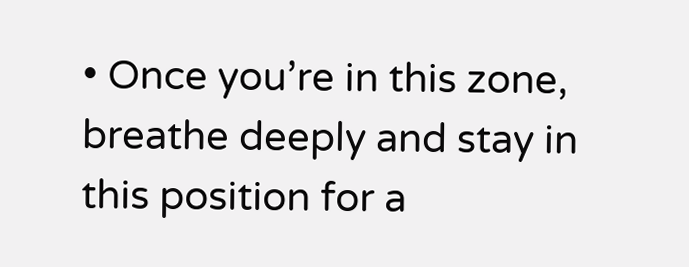• Once you’re in this zone, breathe deeply and stay in this position for a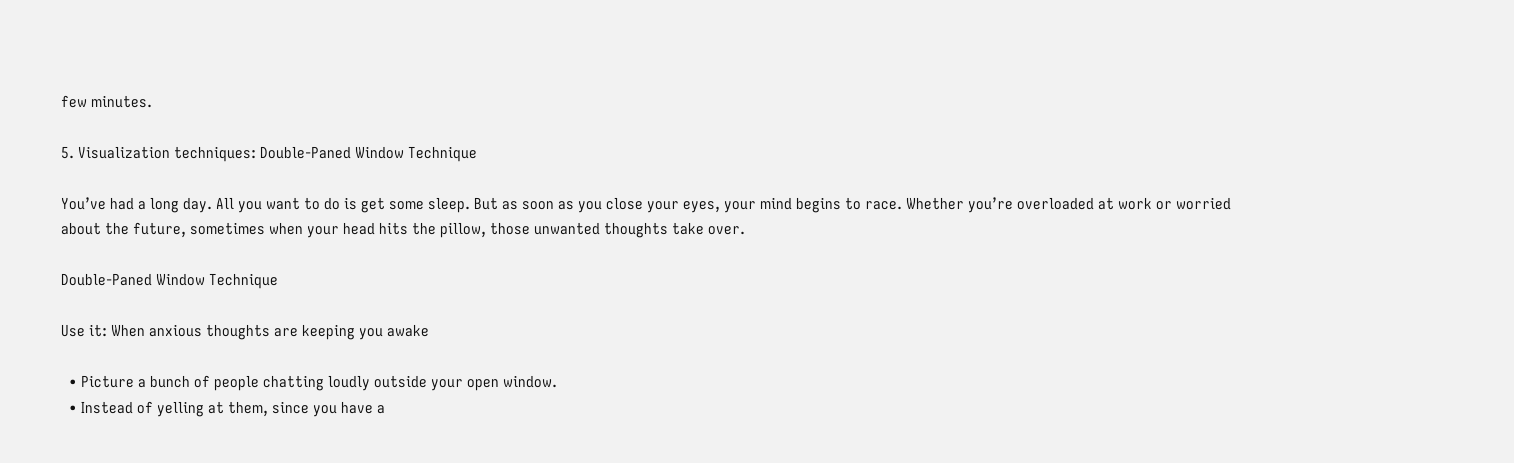few minutes.

5. Visualization techniques: Double-Paned Window Technique

You’ve had a long day. All you want to do is get some sleep. But as soon as you close your eyes, your mind begins to race. Whether you’re overloaded at work or worried about the future, sometimes when your head hits the pillow, those unwanted thoughts take over.

Double-Paned Window Technique

Use it: When anxious thoughts are keeping you awake

  • Picture a bunch of people chatting loudly outside your open window.
  • Instead of yelling at them, since you have a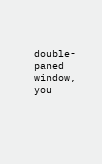double-paned window, you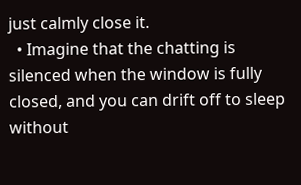just calmly close it.
  • Imagine that the chatting is silenced when the window is fully closed, and you can drift off to sleep without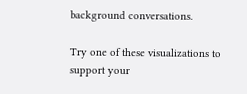background conversations.

Try one of these visualizations to support your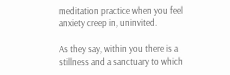meditation practice when you feel anxiety creep in, uninvited.

As they say, within you there is a stillness and a sanctuary to which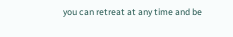you can retreat at any time and be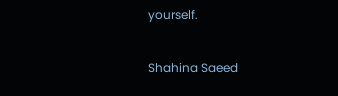yourself.

Shahina Saeed